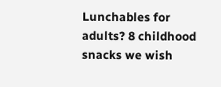Lunchables for adults? 8 childhood snacks we wish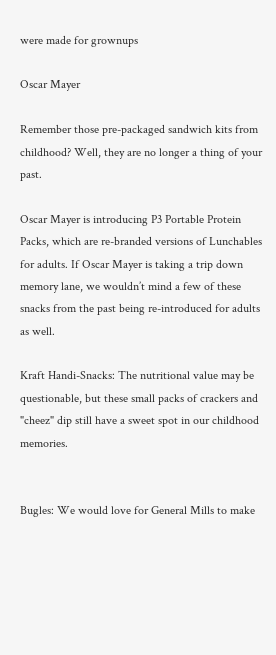were made for grownups

Oscar Mayer

Remember those pre-packaged sandwich kits from childhood? Well, they are no longer a thing of your past.

Oscar Mayer is introducing P3 Portable Protein Packs, which are re-branded versions of Lunchables for adults. If Oscar Mayer is taking a trip down memory lane, we wouldn’t mind a few of these snacks from the past being re-introduced for adults as well.

Kraft Handi-Snacks: The nutritional value may be questionable, but these small packs of crackers and "cheez" dip still have a sweet spot in our childhood memories.


Bugles: We would love for General Mills to make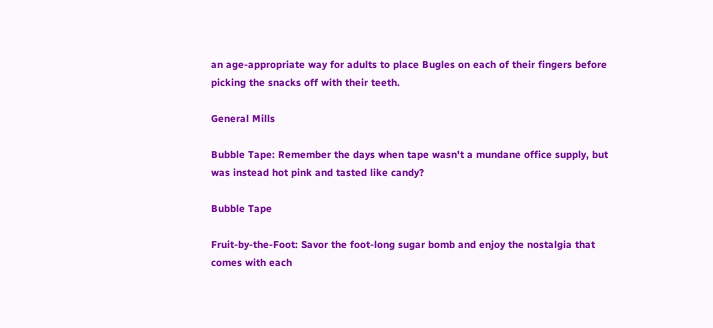an age-appropriate way for adults to place Bugles on each of their fingers before picking the snacks off with their teeth.

General Mills

Bubble Tape: Remember the days when tape wasn't a mundane office supply, but was instead hot pink and tasted like candy?

Bubble Tape

Fruit-by-the-Foot: Savor the foot-long sugar bomb and enjoy the nostalgia that comes with each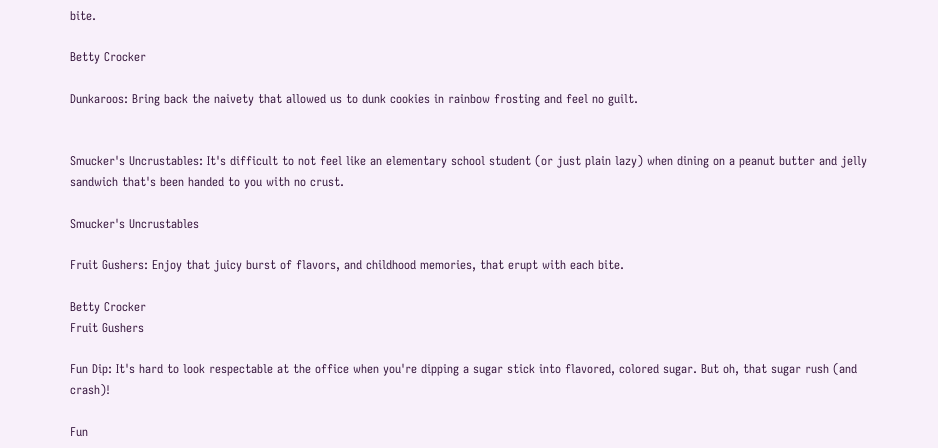bite.

Betty Crocker

Dunkaroos: Bring back the naivety that allowed us to dunk cookies in rainbow frosting and feel no guilt.


Smucker's Uncrustables: It's difficult to not feel like an elementary school student (or just plain lazy) when dining on a peanut butter and jelly sandwich that's been handed to you with no crust.

Smucker's Uncrustables

Fruit Gushers: Enjoy that juicy burst of flavors, and childhood memories, that erupt with each bite.

Betty Crocker
Fruit Gushers

Fun Dip: It's hard to look respectable at the office when you're dipping a sugar stick into flavored, colored sugar. But oh, that sugar rush (and crash)!

Fun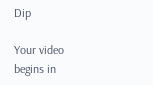Dip

Your video begins in